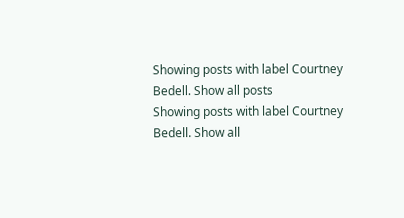Showing posts with label Courtney Bedell. Show all posts
Showing posts with label Courtney Bedell. Show all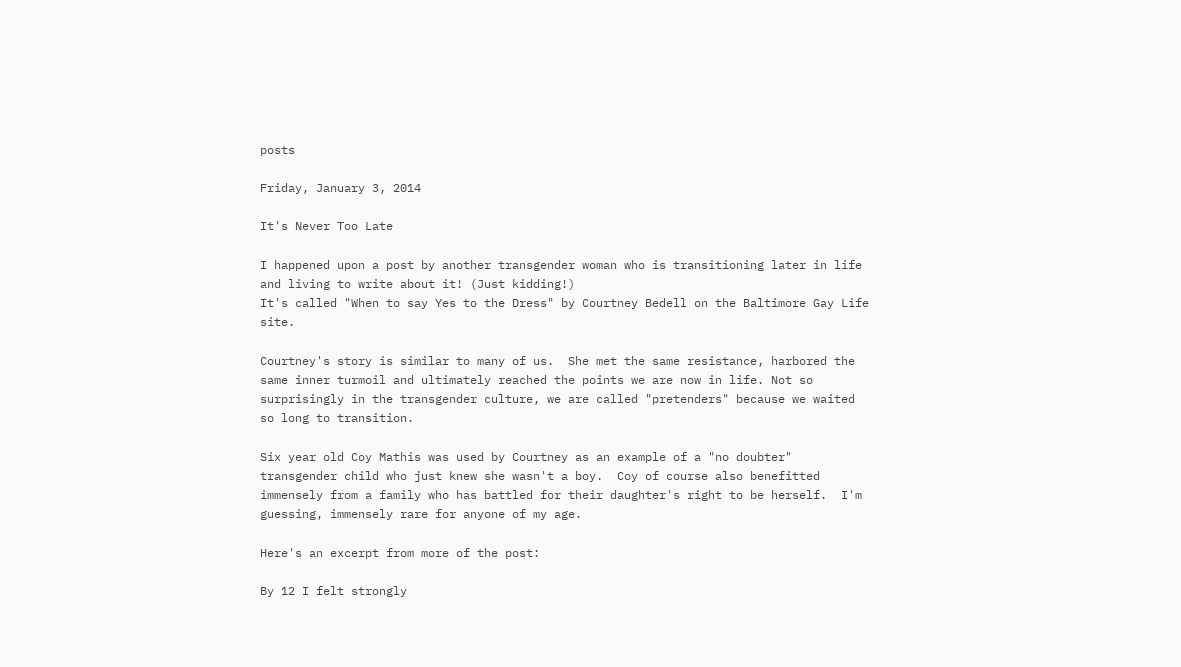posts

Friday, January 3, 2014

It's Never Too Late

I happened upon a post by another transgender woman who is transitioning later in life and living to write about it! (Just kidding!)
It's called "When to say Yes to the Dress" by Courtney Bedell on the Baltimore Gay Life site.

Courtney's story is similar to many of us.  She met the same resistance, harbored the same inner turmoil and ultimately reached the points we are now in life. Not so surprisingly in the transgender culture, we are called "pretenders" because we waited so long to transition.

Six year old Coy Mathis was used by Courtney as an example of a "no doubter" transgender child who just knew she wasn't a boy.  Coy of course also benefitted immensely from a family who has battled for their daughter's right to be herself.  I'm guessing, immensely rare for anyone of my age.

Here's an excerpt from more of the post:

By 12 I felt strongly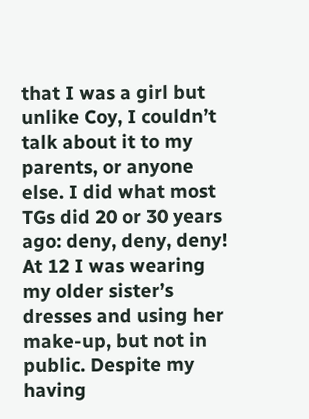that I was a girl but unlike Coy, I couldn’t talk about it to my parents, or anyone else. I did what most TGs did 20 or 30 years ago: deny, deny, deny! At 12 I was wearing my older sister’s dresses and using her make-up, but not in public. Despite my having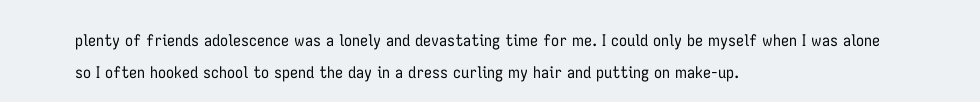plenty of friends adolescence was a lonely and devastating time for me. I could only be myself when I was alone so I often hooked school to spend the day in a dress curling my hair and putting on make-up.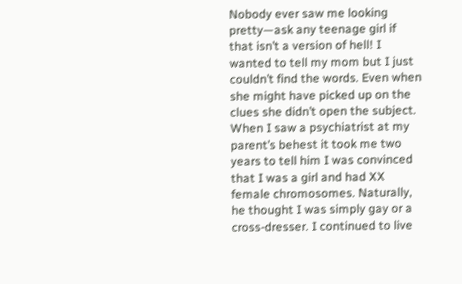Nobody ever saw me looking pretty—ask any teenage girl if that isn’t a version of hell! I wanted to tell my mom but I just couldn’t find the words. Even when she might have picked up on the clues she didn’t open the subject. When I saw a psychiatrist at my parent’s behest it took me two years to tell him I was convinced that I was a girl and had XX female chromosomes. Naturally, he thought I was simply gay or a cross-dresser. I continued to live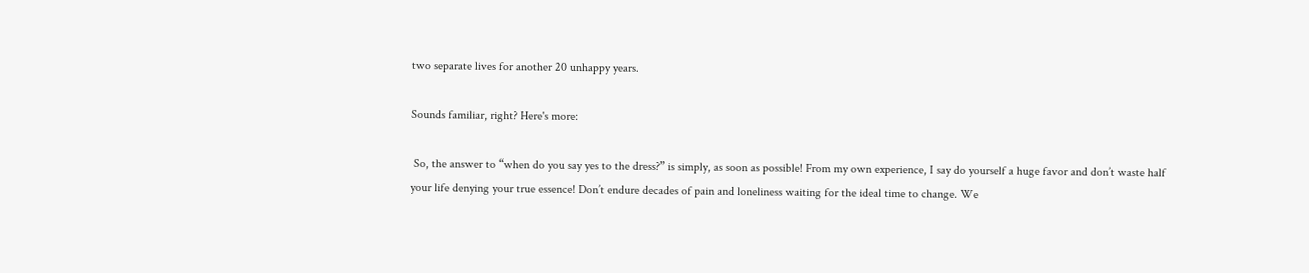two separate lives for another 20 unhappy years.

Sounds familiar, right? Here's more:

 So, the answer to “when do you say yes to the dress?” is simply, as soon as possible! From my own experience, I say do yourself a huge favor and don’t waste half your life denying your true essence! Don’t endure decades of pain and loneliness waiting for the ideal time to change. We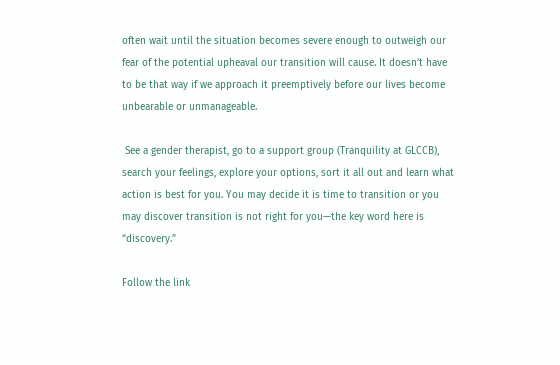often wait until the situation becomes severe enough to outweigh our fear of the potential upheaval our transition will cause. It doesn’t have to be that way if we approach it preemptively before our lives become unbearable or unmanageable.

 See a gender therapist, go to a support group (Tranquility at GLCCB), search your feelings, explore your options, sort it all out and learn what action is best for you. You may decide it is time to transition or you may discover transition is not right for you—the key word here is “discovery.”

Follow the link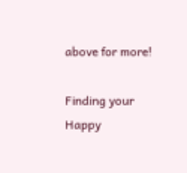above for more!

Finding your Happy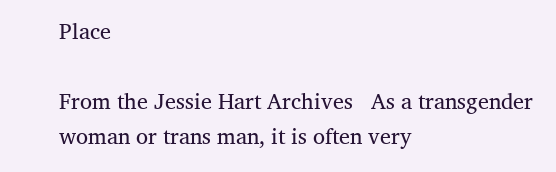Place

From the Jessie Hart Archives   As a transgender woman or trans man, it is often very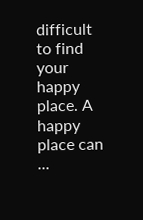difficult to find your happy place. A happy place can ...